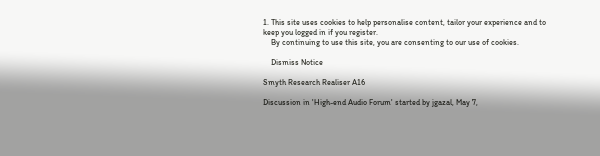1. This site uses cookies to help personalise content, tailor your experience and to keep you logged in if you register.
    By continuing to use this site, you are consenting to our use of cookies.

    Dismiss Notice

Smyth Research Realiser A16

Discussion in 'High-end Audio Forum' started by jgazal, May 7,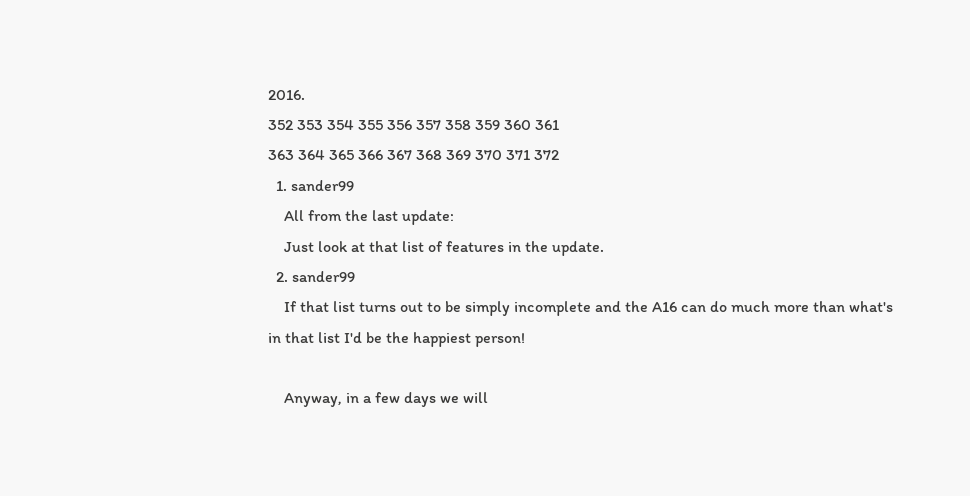2016.
352 353 354 355 356 357 358 359 360 361
363 364 365 366 367 368 369 370 371 372
  1. sander99
    All from the last update:
    Just look at that list of features in the update.
  2. sander99
    If that list turns out to be simply incomplete and the A16 can do much more than what's in that list I'd be the happiest person!

    Anyway, in a few days we will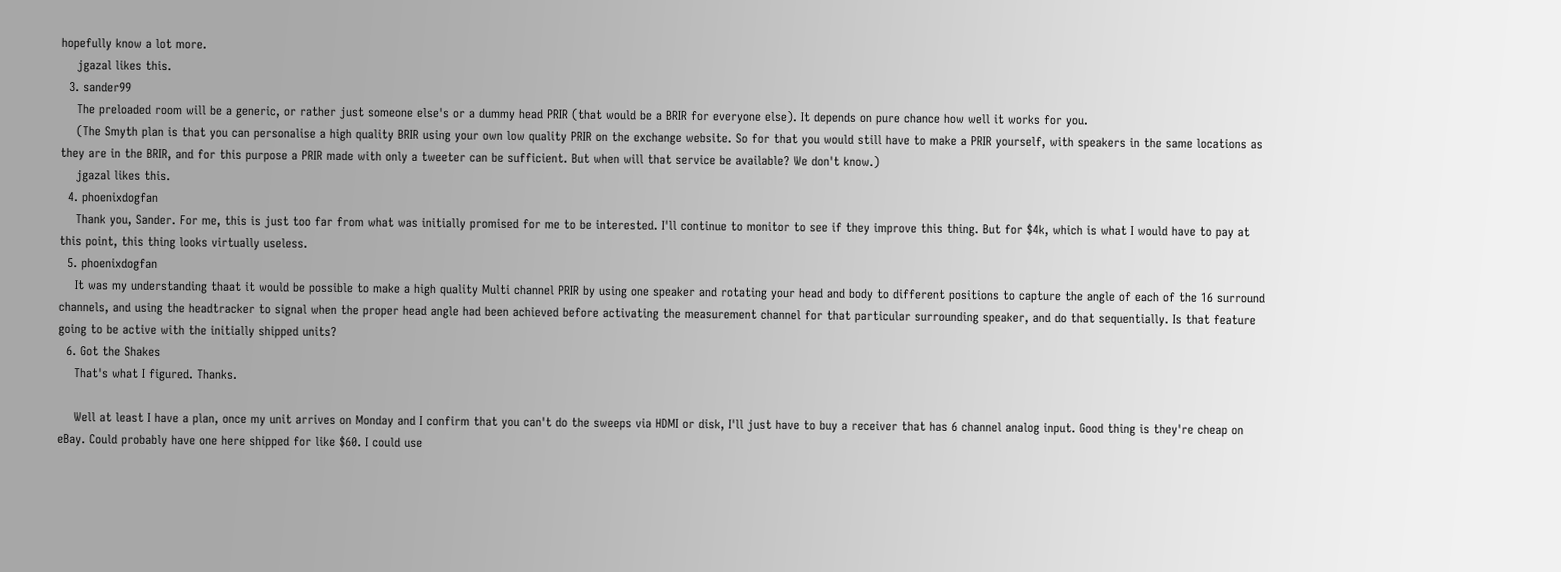hopefully know a lot more.
    jgazal likes this.
  3. sander99
    The preloaded room will be a generic, or rather just someone else's or a dummy head PRIR (that would be a BRIR for everyone else). It depends on pure chance how well it works for you.
    (The Smyth plan is that you can personalise a high quality BRIR using your own low quality PRIR on the exchange website. So for that you would still have to make a PRIR yourself, with speakers in the same locations as they are in the BRIR, and for this purpose a PRIR made with only a tweeter can be sufficient. But when will that service be available? We don't know.)
    jgazal likes this.
  4. phoenixdogfan
    Thank you, Sander. For me, this is just too far from what was initially promised for me to be interested. I'll continue to monitor to see if they improve this thing. But for $4k, which is what I would have to pay at this point, this thing looks virtually useless.
  5. phoenixdogfan
    It was my understanding thaat it would be possible to make a high quality Multi channel PRIR by using one speaker and rotating your head and body to different positions to capture the angle of each of the 16 surround channels, and using the headtracker to signal when the proper head angle had been achieved before activating the measurement channel for that particular surrounding speaker, and do that sequentially. Is that feature going to be active with the initially shipped units?
  6. Got the Shakes
    That's what I figured. Thanks.

    Well at least I have a plan, once my unit arrives on Monday and I confirm that you can't do the sweeps via HDMI or disk, I'll just have to buy a receiver that has 6 channel analog input. Good thing is they're cheap on eBay. Could probably have one here shipped for like $60. I could use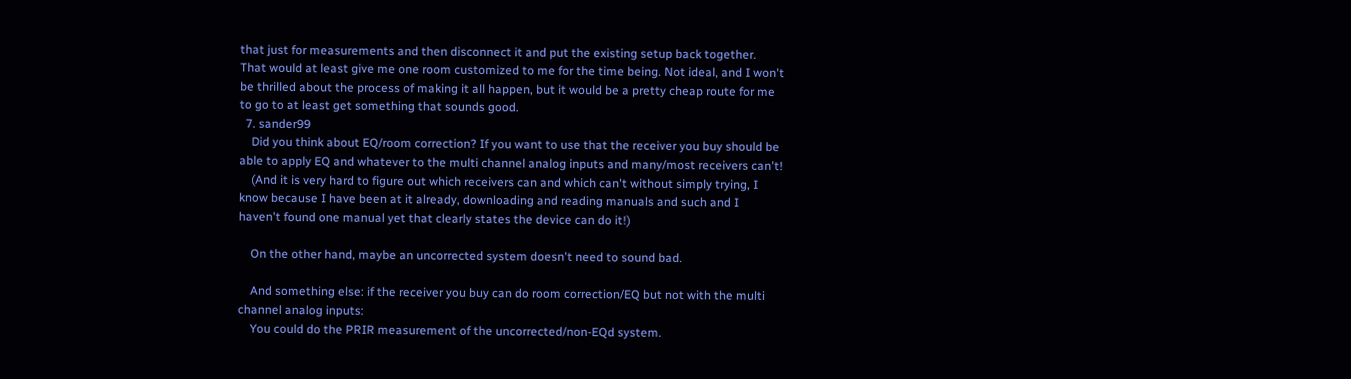that just for measurements and then disconnect it and put the existing setup back together. That would at least give me one room customized to me for the time being. Not ideal, and I won't be thrilled about the process of making it all happen, but it would be a pretty cheap route for me to go to at least get something that sounds good.
  7. sander99
    Did you think about EQ/room correction? If you want to use that the receiver you buy should be able to apply EQ and whatever to the multi channel analog inputs and many/most receivers can't!
    (And it is very hard to figure out which receivers can and which can't without simply trying, I know because I have been at it already, downloading and reading manuals and such and I haven't found one manual yet that clearly states the device can do it!)

    On the other hand, maybe an uncorrected system doesn't need to sound bad.

    And something else: if the receiver you buy can do room correction/EQ but not with the multi channel analog inputs:
    You could do the PRIR measurement of the uncorrected/non-EQd system.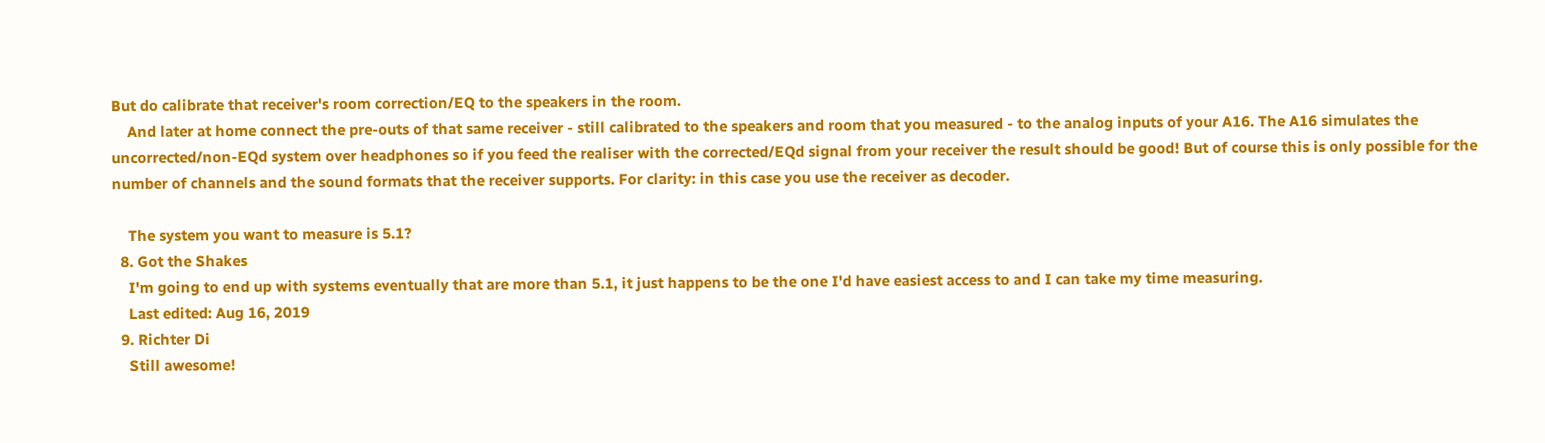But do calibrate that receiver's room correction/EQ to the speakers in the room.
    And later at home connect the pre-outs of that same receiver - still calibrated to the speakers and room that you measured - to the analog inputs of your A16. The A16 simulates the uncorrected/non-EQd system over headphones so if you feed the realiser with the corrected/EQd signal from your receiver the result should be good! But of course this is only possible for the number of channels and the sound formats that the receiver supports. For clarity: in this case you use the receiver as decoder.

    The system you want to measure is 5.1?
  8. Got the Shakes
    I'm going to end up with systems eventually that are more than 5.1, it just happens to be the one I'd have easiest access to and I can take my time measuring.
    Last edited: Aug 16, 2019
  9. Richter Di
    Still awesome!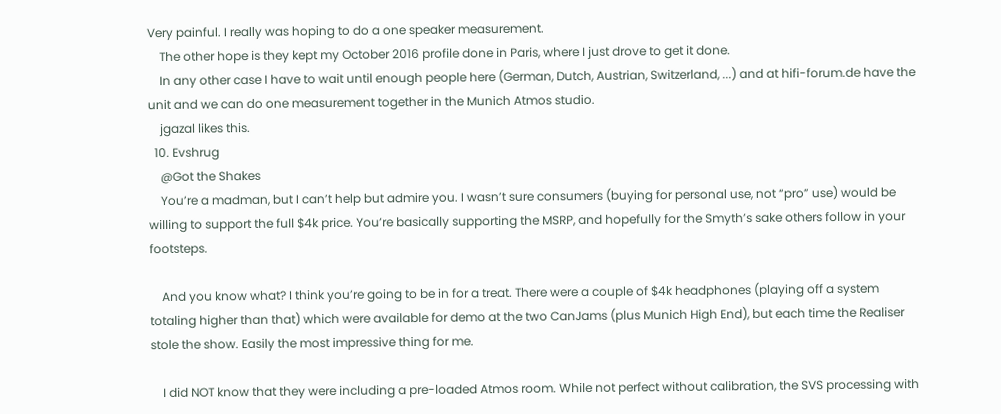Very painful. I really was hoping to do a one speaker measurement.
    The other hope is they kept my October 2016 profile done in Paris, where I just drove to get it done.
    In any other case I have to wait until enough people here (German, Dutch, Austrian, Switzerland, ...) and at hifi-forum.de have the unit and we can do one measurement together in the Munich Atmos studio.
    jgazal likes this.
  10. Evshrug
    @Got the Shakes
    You’re a madman, but I can’t help but admire you. I wasn’t sure consumers (buying for personal use, not “pro” use) would be willing to support the full $4k price. You’re basically supporting the MSRP, and hopefully for the Smyth’s sake others follow in your footsteps.

    And you know what? I think you’re going to be in for a treat. There were a couple of $4k headphones (playing off a system totaling higher than that) which were available for demo at the two CanJams (plus Munich High End), but each time the Realiser stole the show. Easily the most impressive thing for me.

    I did NOT know that they were including a pre-loaded Atmos room. While not perfect without calibration, the SVS processing with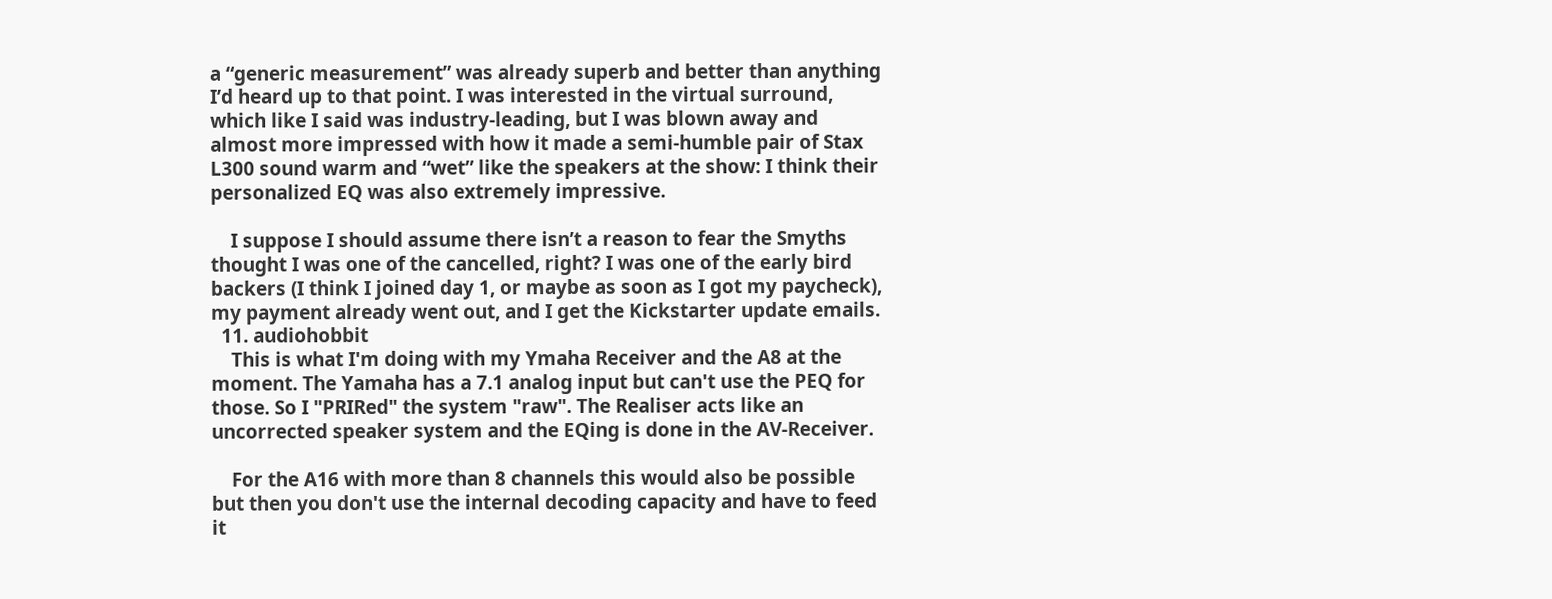a “generic measurement” was already superb and better than anything I’d heard up to that point. I was interested in the virtual surround, which like I said was industry-leading, but I was blown away and almost more impressed with how it made a semi-humble pair of Stax L300 sound warm and “wet” like the speakers at the show: I think their personalized EQ was also extremely impressive.

    I suppose I should assume there isn’t a reason to fear the Smyths thought I was one of the cancelled, right? I was one of the early bird backers (I think I joined day 1, or maybe as soon as I got my paycheck), my payment already went out, and I get the Kickstarter update emails.
  11. audiohobbit
    This is what I'm doing with my Ymaha Receiver and the A8 at the moment. The Yamaha has a 7.1 analog input but can't use the PEQ for those. So I "PRIRed" the system "raw". The Realiser acts like an uncorrected speaker system and the EQing is done in the AV-Receiver.

    For the A16 with more than 8 channels this would also be possible but then you don't use the internal decoding capacity and have to feed it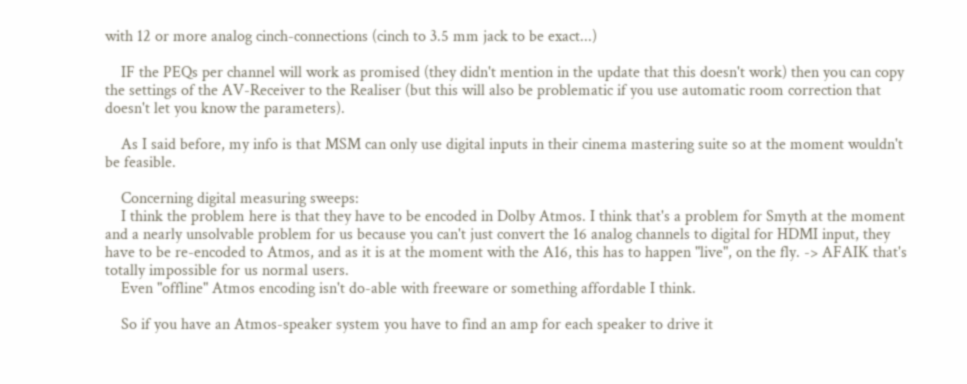with 12 or more analog cinch-connections (cinch to 3.5 mm jack to be exact...)

    IF the PEQs per channel will work as promised (they didn't mention in the update that this doesn't work) then you can copy the settings of the AV-Receiver to the Realiser (but this will also be problematic if you use automatic room correction that doesn't let you know the parameters).

    As I said before, my info is that MSM can only use digital inputs in their cinema mastering suite so at the moment wouldn't be feasible.

    Concerning digital measuring sweeps:
    I think the problem here is that they have to be encoded in Dolby Atmos. I think that's a problem for Smyth at the moment and a nearly unsolvable problem for us because you can't just convert the 16 analog channels to digital for HDMI input, they have to be re-encoded to Atmos, and as it is at the moment with the A16, this has to happen "live", on the fly. -> AFAIK that's totally impossible for us normal users.
    Even "offline" Atmos encoding isn't do-able with freeware or something affordable I think.

    So if you have an Atmos-speaker system you have to find an amp for each speaker to drive it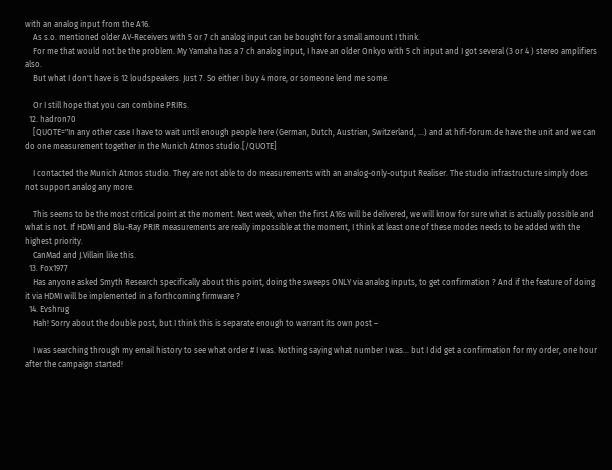with an analog input from the A16.
    As s.o. mentioned older AV-Receivers with 5 or 7 ch analog input can be bought for a small amount I think.
    For me that would not be the problem. My Yamaha has a 7 ch analog input, I have an older Onkyo with 5 ch input and I got several (3 or 4 ) stereo amplifiers also.
    But what I don't have is 12 loudspeakers. Just 7. So either I buy 4 more, or someone lend me some.

    Or I still hope that you can combine PRIRs.
  12. hadron70
    [QUOTE="In any other case I have to wait until enough people here (German, Dutch, Austrian, Switzerland, ...) and at hifi-forum.de have the unit and we can do one measurement together in the Munich Atmos studio.[/QUOTE]

    I contacted the Munich Atmos studio. They are not able to do measurements with an analog-only-output Realiser. The studio infrastructure simply does not support analog any more.

    This seems to be the most critical point at the moment. Next week, when the first A16s will be delivered, we will know for sure what is actually possible and what is not. If HDMI and Blu-Ray PRIR measurements are really impossible at the moment, I think at least one of these modes needs to be added with the highest priority.
    CanMad and J.Villain like this.
  13. Fox1977
    Has anyone asked Smyth Research specifically about this point, doing the sweeps ONLY via analog inputs, to get confirmation ? And if the feature of doing it via HDMI will be implemented in a forthcoming firmware ?
  14. Evshrug
    Hah! Sorry about the double post, but I think this is separate enough to warrant its own post –

    I was searching through my email history to see what order # I was. Nothing saying what number I was... but I did get a confirmation for my order, one hour after the campaign started!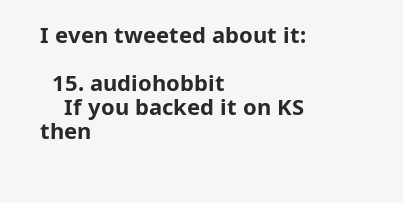I even tweeted about it:

  15. audiohobbit
    If you backed it on KS then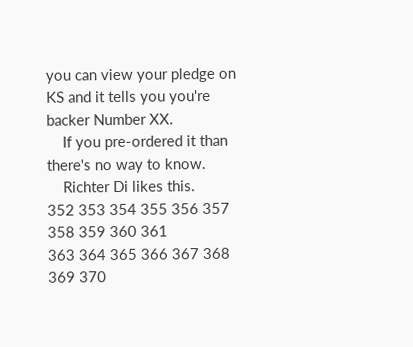you can view your pledge on KS and it tells you you're backer Number XX.
    If you pre-ordered it than there's no way to know.
    Richter Di likes this.
352 353 354 355 356 357 358 359 360 361
363 364 365 366 367 368 369 370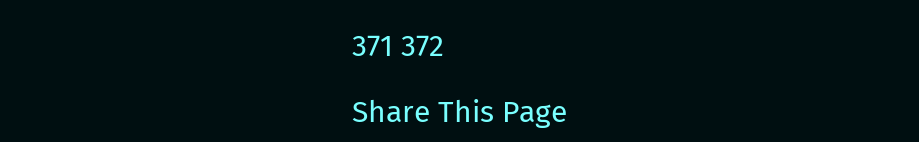371 372

Share This Page